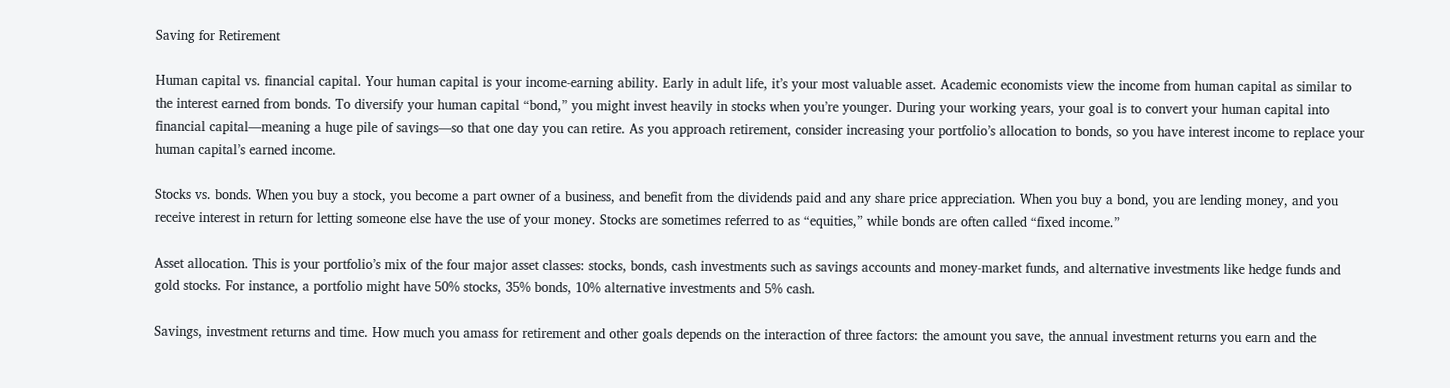Saving for Retirement

Human capital vs. financial capital. Your human capital is your income-earning ability. Early in adult life, it’s your most valuable asset. Academic economists view the income from human capital as similar to the interest earned from bonds. To diversify your human capital “bond,” you might invest heavily in stocks when you’re younger. During your working years, your goal is to convert your human capital into financial capital—meaning a huge pile of savings—so that one day you can retire. As you approach retirement, consider increasing your portfolio’s allocation to bonds, so you have interest income to replace your human capital’s earned income.

Stocks vs. bonds. When you buy a stock, you become a part owner of a business, and benefit from the dividends paid and any share price appreciation. When you buy a bond, you are lending money, and you receive interest in return for letting someone else have the use of your money. Stocks are sometimes referred to as “equities,” while bonds are often called “fixed income.”

Asset allocation. This is your portfolio’s mix of the four major asset classes: stocks, bonds, cash investments such as savings accounts and money-market funds, and alternative investments like hedge funds and gold stocks. For instance, a portfolio might have 50% stocks, 35% bonds, 10% alternative investments and 5% cash.

Savings, investment returns and time. How much you amass for retirement and other goals depends on the interaction of three factors: the amount you save, the annual investment returns you earn and the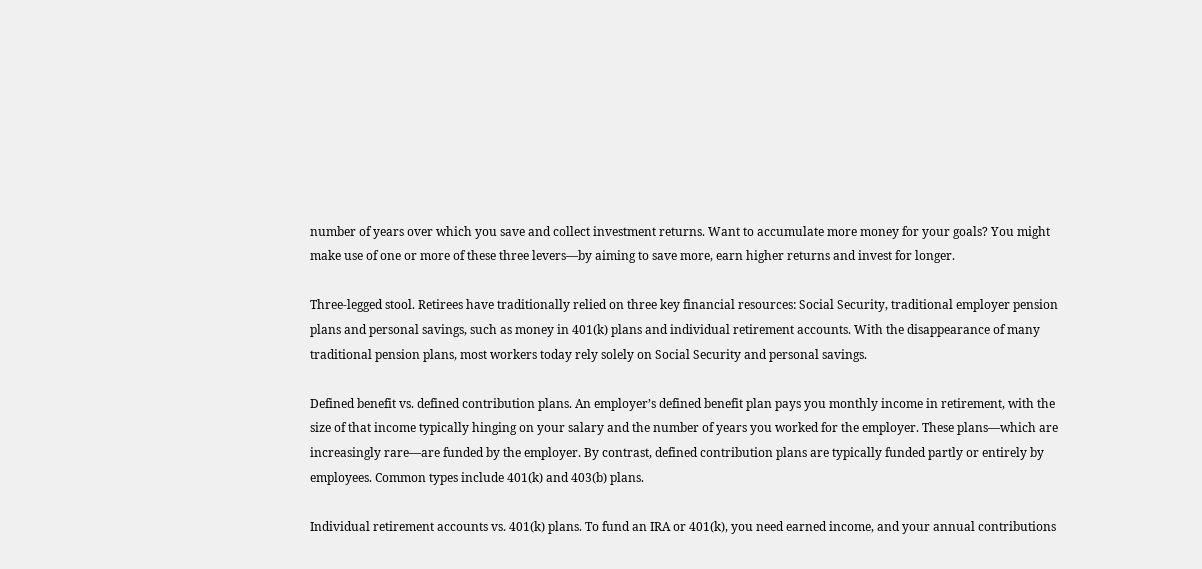number of years over which you save and collect investment returns. Want to accumulate more money for your goals? You might make use of one or more of these three levers—by aiming to save more, earn higher returns and invest for longer.

Three-legged stool. Retirees have traditionally relied on three key financial resources: Social Security, traditional employer pension plans and personal savings, such as money in 401(k) plans and individual retirement accounts. With the disappearance of many traditional pension plans, most workers today rely solely on Social Security and personal savings.

Defined benefit vs. defined contribution plans. An employer’s defined benefit plan pays you monthly income in retirement, with the size of that income typically hinging on your salary and the number of years you worked for the employer. These plans—which are increasingly rare—are funded by the employer. By contrast, defined contribution plans are typically funded partly or entirely by employees. Common types include 401(k) and 403(b) plans.

Individual retirement accounts vs. 401(k) plans. To fund an IRA or 401(k), you need earned income, and your annual contributions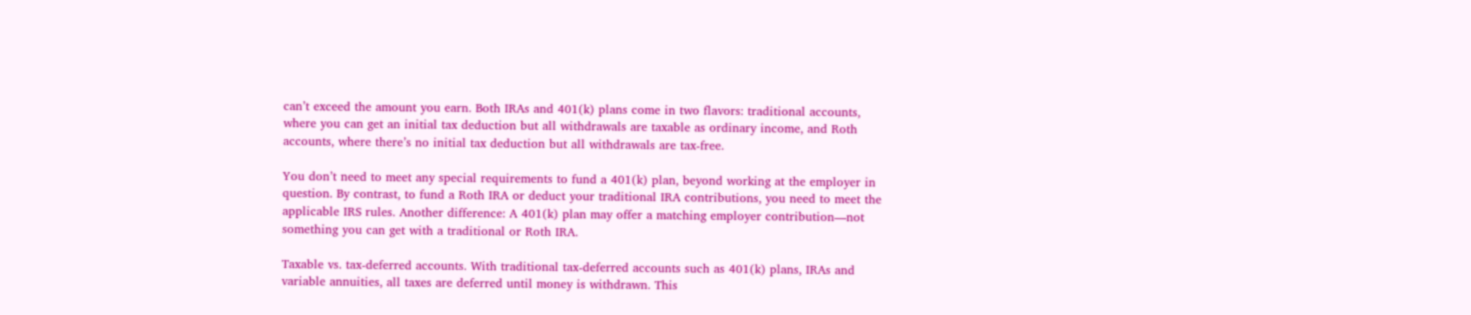can’t exceed the amount you earn. Both IRAs and 401(k) plans come in two flavors: traditional accounts, where you can get an initial tax deduction but all withdrawals are taxable as ordinary income, and Roth accounts, where there’s no initial tax deduction but all withdrawals are tax-free.

You don’t need to meet any special requirements to fund a 401(k) plan, beyond working at the employer in question. By contrast, to fund a Roth IRA or deduct your traditional IRA contributions, you need to meet the applicable IRS rules. Another difference: A 401(k) plan may offer a matching employer contribution—not something you can get with a traditional or Roth IRA.

Taxable vs. tax-deferred accounts. With traditional tax-deferred accounts such as 401(k) plans, IRAs and variable annuities, all taxes are deferred until money is withdrawn. This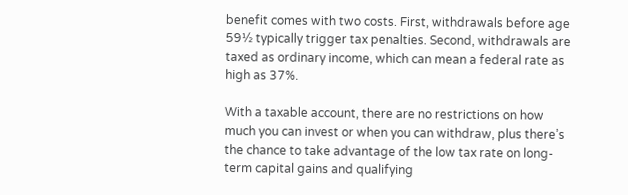benefit comes with two costs. First, withdrawals before age 59½ typically trigger tax penalties. Second, withdrawals are taxed as ordinary income, which can mean a federal rate as high as 37%.

With a taxable account, there are no restrictions on how much you can invest or when you can withdraw, plus there’s the chance to take advantage of the low tax rate on long-term capital gains and qualifying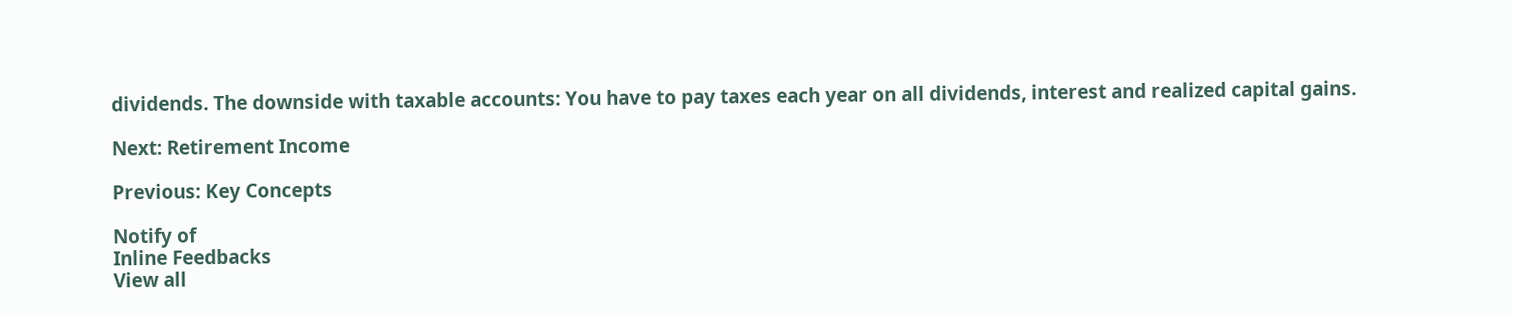dividends. The downside with taxable accounts: You have to pay taxes each year on all dividends, interest and realized capital gains.

Next: Retirement Income

Previous: Key Concepts

Notify of
Inline Feedbacks
View all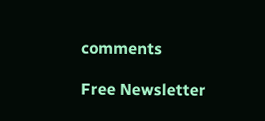comments

Free Newsletter